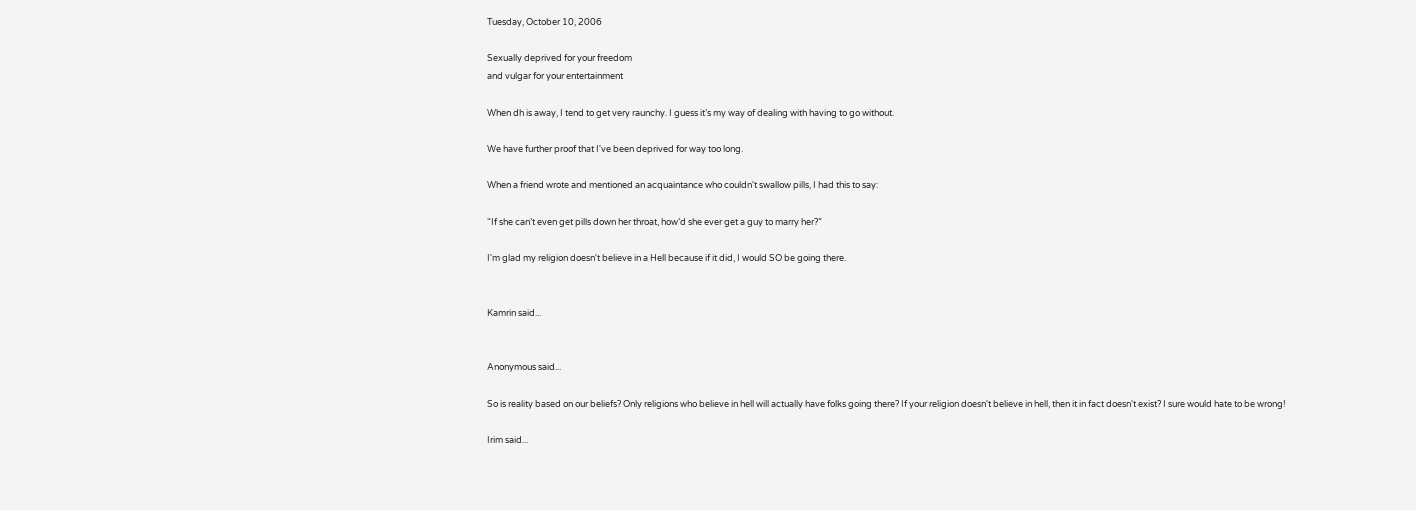Tuesday, October 10, 2006

Sexually deprived for your freedom
and vulgar for your entertainment

When dh is away, I tend to get very raunchy. I guess it’s my way of dealing with having to go without.

We have further proof that I've been deprived for way too long.

When a friend wrote and mentioned an acquaintance who couldn't swallow pills, I had this to say:

“If she can’t even get pills down her throat, how’d she ever get a guy to marry her?”

I'm glad my religion doesn't believe in a Hell because if it did, I would SO be going there.


Kamrin said...


Anonymous said...

So is reality based on our beliefs? Only religions who believe in hell will actually have folks going there? If your religion doesn't believe in hell, then it in fact doesn't exist? I sure would hate to be wrong!

Irim said...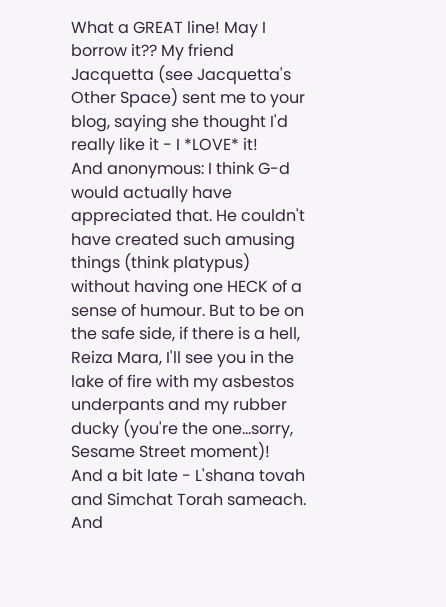What a GREAT line! May I borrow it?? My friend Jacquetta (see Jacquetta's Other Space) sent me to your blog, saying she thought I'd really like it - I *LOVE* it!
And anonymous: I think G-d would actually have appreciated that. He couldn't have created such amusing things (think platypus) without having one HECK of a sense of humour. But to be on the safe side, if there is a hell, Reiza Mara, I'll see you in the lake of fire with my asbestos underpants and my rubber ducky (you're the one...sorry, Sesame Street moment)!
And a bit late - L'shana tovah and Simchat Torah sameach. And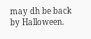may dh be back by Halloween.